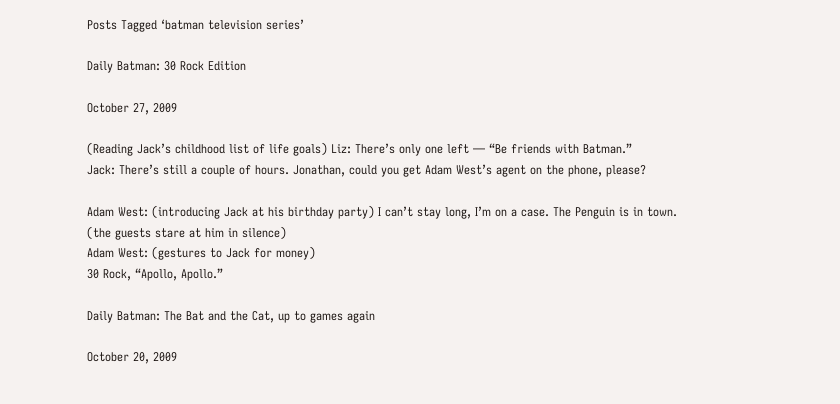Posts Tagged ‘batman television series’

Daily Batman: 30 Rock Edition

October 27, 2009

(Reading Jack’s childhood list of life goals) Liz: There’s only one left — “Be friends with Batman.”
Jack: There’s still a couple of hours. Jonathan, could you get Adam West’s agent on the phone, please?

Adam West: (introducing Jack at his birthday party) I can’t stay long, I’m on a case. The Penguin is in town.
(the guests stare at him in silence)
Adam West: (gestures to Jack for money)
30 Rock, “Apollo, Apollo.”

Daily Batman: The Bat and the Cat, up to games again

October 20, 2009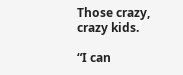Those crazy, crazy kids.

“I can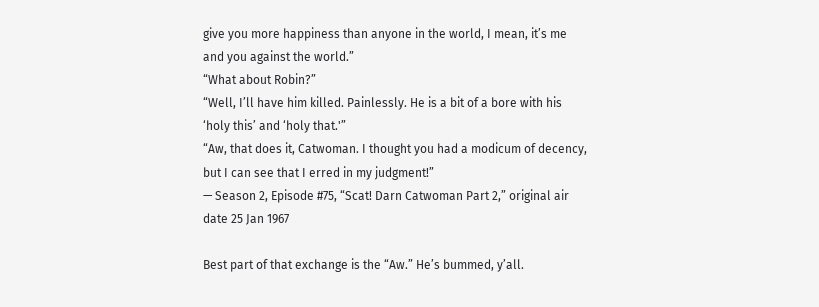give you more happiness than anyone in the world, I mean, it’s me and you against the world.”
“What about Robin?”
“Well, I’ll have him killed. Painlessly. He is a bit of a bore with his ‘holy this’ and ‘holy that.'”
“Aw, that does it, Catwoman. I thought you had a modicum of decency, but I can see that I erred in my judgment!”
— Season 2, Episode #75, “Scat! Darn Catwoman Part 2,” original air date 25 Jan 1967

Best part of that exchange is the “Aw.” He’s bummed, y’all.